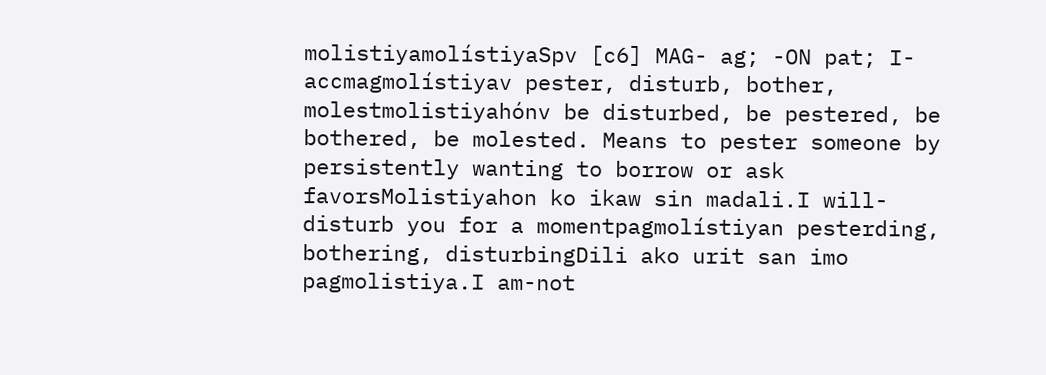molistiyamolístiyaSpv [c6] MAG- ag; -ON pat; I- accmagmolístiyav pester, disturb, bother, molestmolistiyahónv be disturbed, be pestered, be bothered, be molested. Means to pester someone by persistently wanting to borrow or ask favorsMolistiyahon ko ikaw sin madali.I will-disturb you for a momentpagmolístiyan pesterding, bothering, disturbingDili ako urit san imo pagmolistiya.I am-not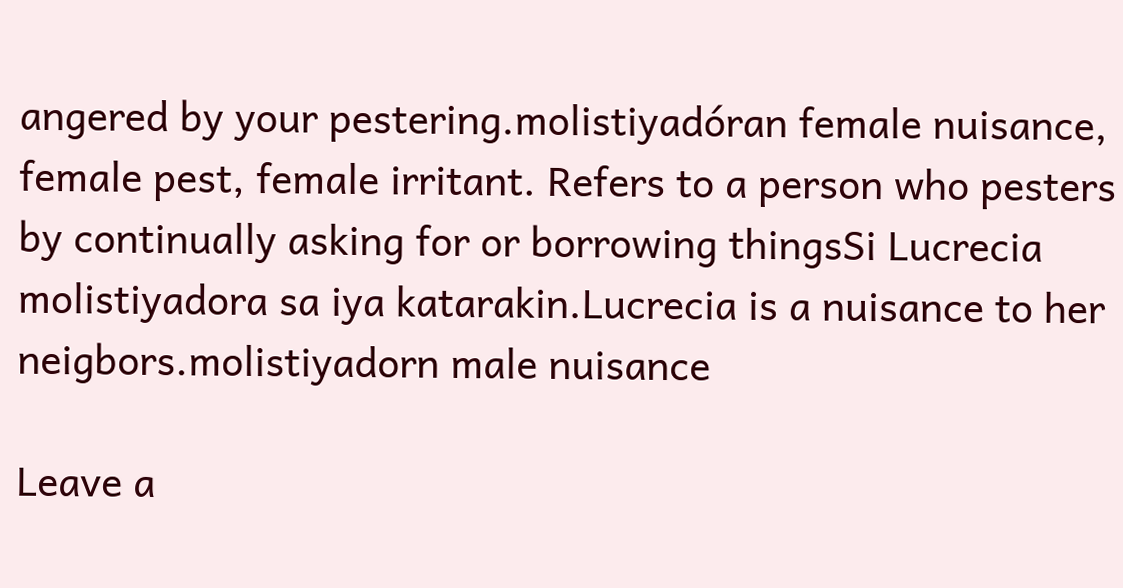angered by your pestering.molistiyadóran female nuisance, female pest, female irritant. Refers to a person who pesters by continually asking for or borrowing thingsSi Lucrecia molistiyadora sa iya katarakin.Lucrecia is a nuisance to her neigbors.molistiyadorn male nuisance

Leave a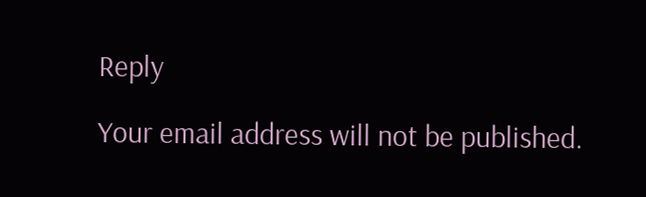Reply

Your email address will not be published.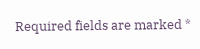Required fields are marked *